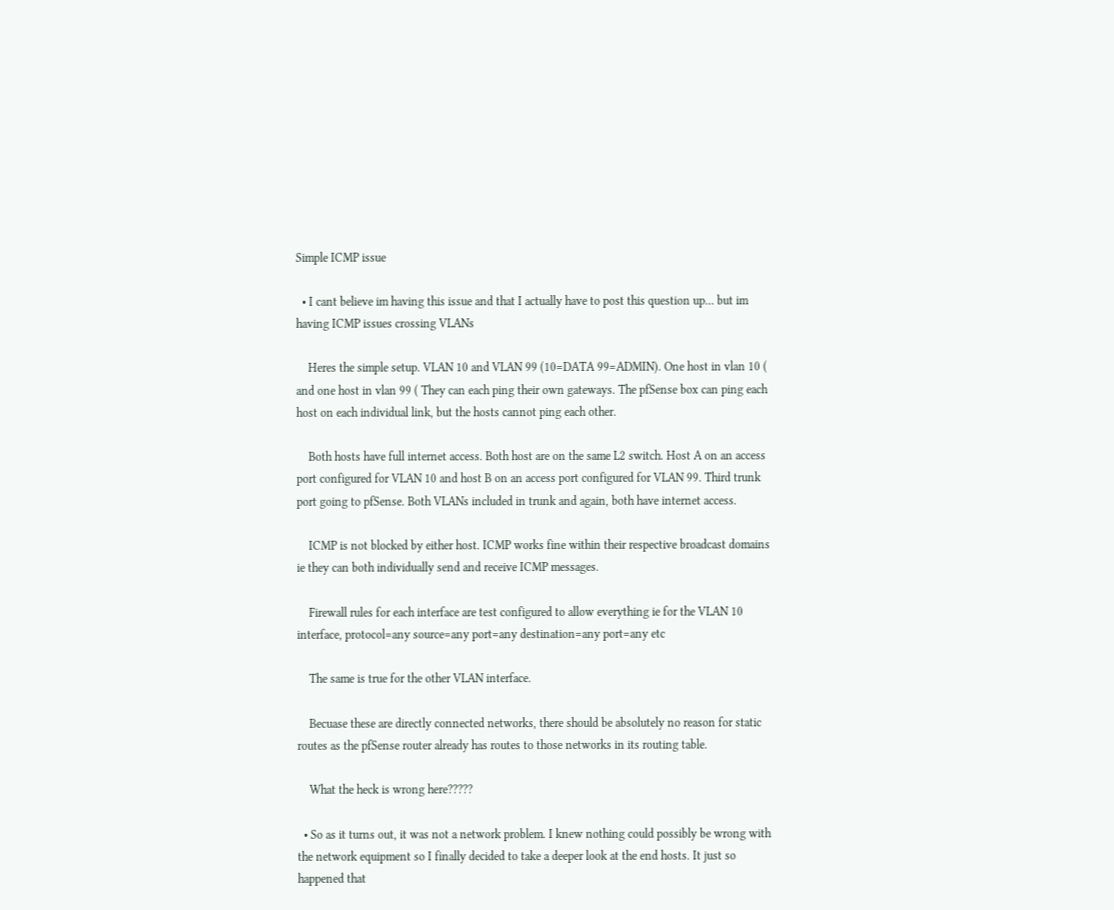Simple ICMP issue

  • I cant believe im having this issue and that I actually have to post this question up… but im having ICMP issues crossing VLANs

    Heres the simple setup. VLAN 10 and VLAN 99 (10=DATA 99=ADMIN). One host in vlan 10 ( and one host in vlan 99 ( They can each ping their own gateways. The pfSense box can ping each host on each individual link, but the hosts cannot ping each other.

    Both hosts have full internet access. Both host are on the same L2 switch. Host A on an access port configured for VLAN 10 and host B on an access port configured for VLAN 99. Third trunk port going to pfSense. Both VLANs included in trunk and again, both have internet access.

    ICMP is not blocked by either host. ICMP works fine within their respective broadcast domains ie they can both individually send and receive ICMP messages.

    Firewall rules for each interface are test configured to allow everything ie for the VLAN 10 interface, protocol=any source=any port=any destination=any port=any etc

    The same is true for the other VLAN interface.

    Becuase these are directly connected networks, there should be absolutely no reason for static routes as the pfSense router already has routes to those networks in its routing table.

    What the heck is wrong here?????

  • So as it turns out, it was not a network problem. I knew nothing could possibly be wrong with the network equipment so I finally decided to take a deeper look at the end hosts. It just so happened that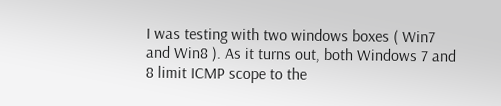I was testing with two windows boxes ( Win7 and Win8 ). As it turns out, both Windows 7 and 8 limit ICMP scope to the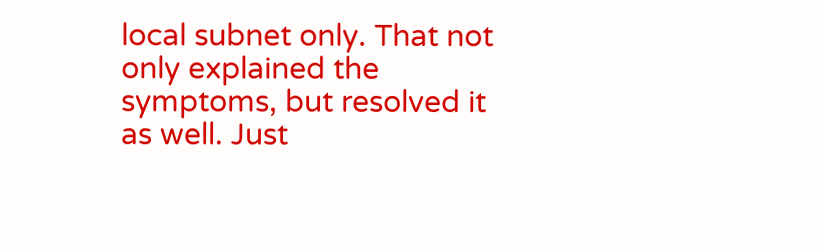local subnet only. That not only explained the symptoms, but resolved it as well. Just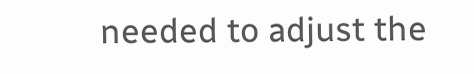needed to adjust the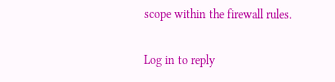scope within the firewall rules.

Log in to reply